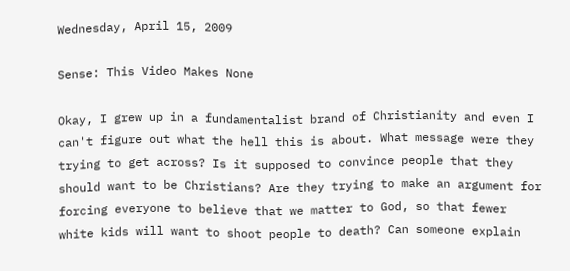Wednesday, April 15, 2009

Sense: This Video Makes None

Okay, I grew up in a fundamentalist brand of Christianity and even I can't figure out what the hell this is about. What message were they trying to get across? Is it supposed to convince people that they should want to be Christians? Are they trying to make an argument for forcing everyone to believe that we matter to God, so that fewer white kids will want to shoot people to death? Can someone explain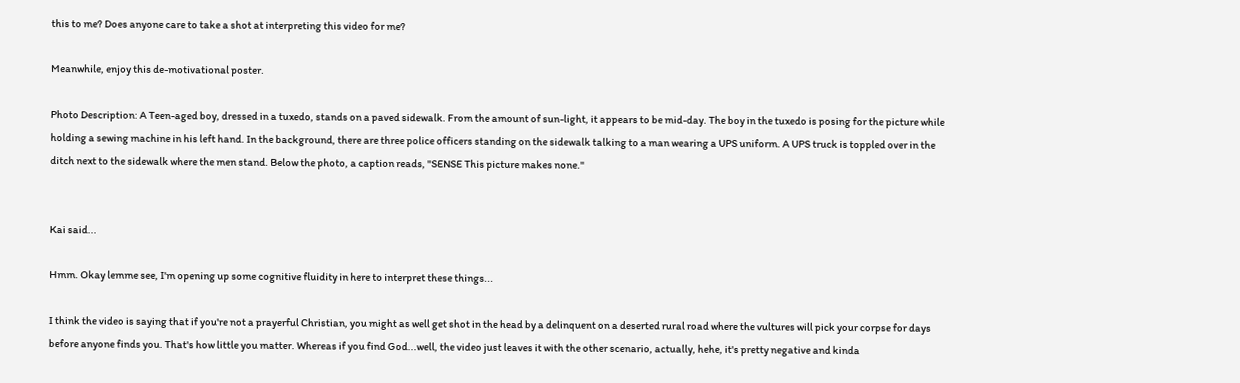this to me? Does anyone care to take a shot at interpreting this video for me?

Meanwhile, enjoy this de-motivational poster.

Photo Description: A Teen-aged boy, dressed in a tuxedo, stands on a paved sidewalk. From the amount of sun-light, it appears to be mid-day. The boy in the tuxedo is posing for the picture while holding a sewing machine in his left hand. In the background, there are three police officers standing on the sidewalk talking to a man wearing a UPS uniform. A UPS truck is toppled over in the ditch next to the sidewalk where the men stand. Below the photo, a caption reads, "SENSE This picture makes none."


Kai said...

Hmm. Okay lemme see, I'm opening up some cognitive fluidity in here to interpret these things...

I think the video is saying that if you're not a prayerful Christian, you might as well get shot in the head by a delinquent on a deserted rural road where the vultures will pick your corpse for days before anyone finds you. That's how little you matter. Whereas if you find God...well, the video just leaves it with the other scenario, actually, hehe, it's pretty negative and kinda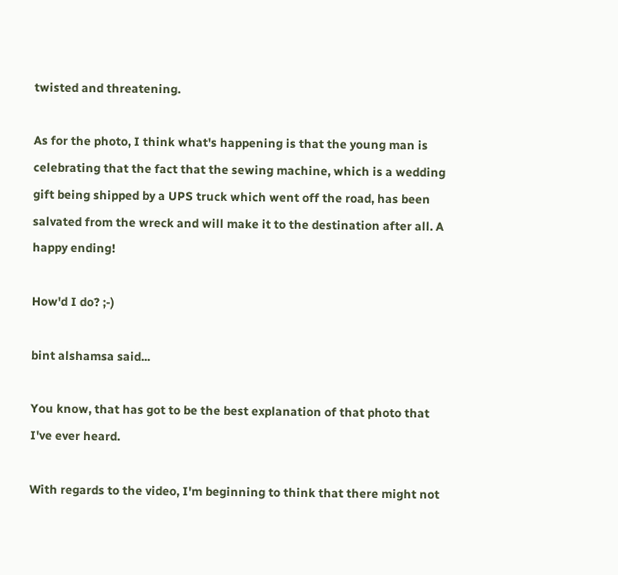twisted and threatening.

As for the photo, I think what's happening is that the young man is celebrating that the fact that the sewing machine, which is a wedding gift being shipped by a UPS truck which went off the road, has been salvated from the wreck and will make it to the destination after all. A happy ending!

How'd I do? ;-)

bint alshamsa said...

You know, that has got to be the best explanation of that photo that I've ever heard.

With regards to the video, I'm beginning to think that there might not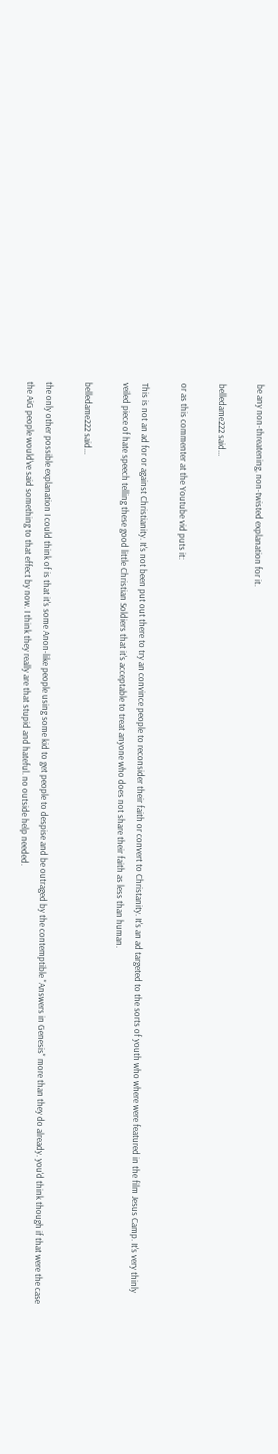be any non-threatening, non-twisted explanation for it.

belledame222 said...

or as this commenter at the Youtube vid puts it:

This is not an ad for or against Christianity. It's not been put out there to try an convince people to reconsider their faith or convert to Christanity. It's an ad targeted to the sorts of youth who where were featured in the film Jesus Camp. It's very thinly veiled piece of hate speech telling these good little Christian Soldiers that it's acceptable to treat anyone who does not share their faith as less than human.

belledame222 said...

the only other possible explanation I could think of is that it's some Anon-like people using some kid to get people to despise and be outraged by the contemptible "Answers in Genesis" more than they do already. you'd think though if that were the case the AiG people would've said something to that effect by now. I think they really are that stupid and hateful. no outside help needed.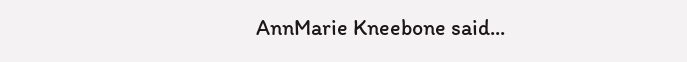AnnMarie Kneebone said...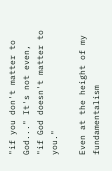"if you don't matter to God..." It's not even, "if God doesn't matter to you."

Even at the height of my fundamentalism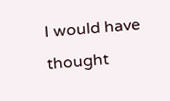I would have thought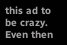this ad to be crazy. Even then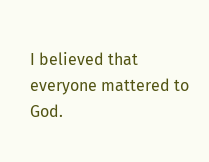I believed that everyone mattered to God.